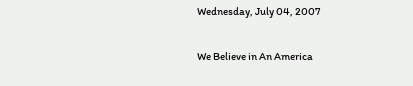Wednesday, July 04, 2007

We Believe in An America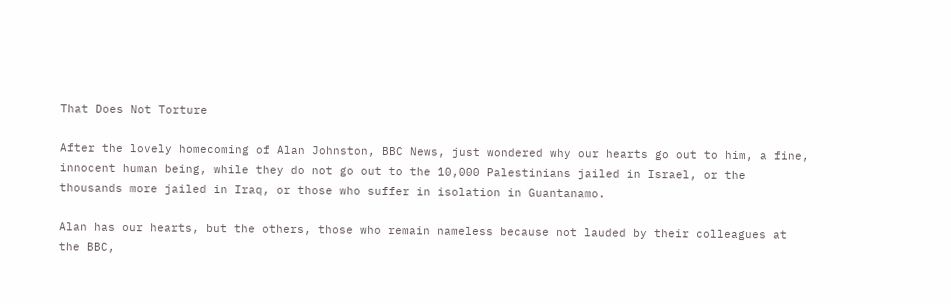That Does Not Torture

After the lovely homecoming of Alan Johnston, BBC News, just wondered why our hearts go out to him, a fine, innocent human being, while they do not go out to the 10,000 Palestinians jailed in Israel, or the thousands more jailed in Iraq, or those who suffer in isolation in Guantanamo.

Alan has our hearts, but the others, those who remain nameless because not lauded by their colleagues at the BBC,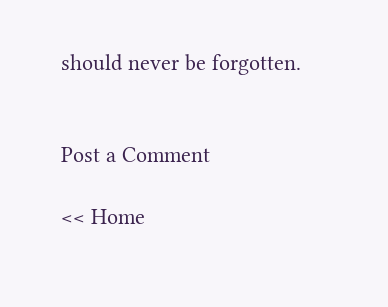should never be forgotten.


Post a Comment

<< Home